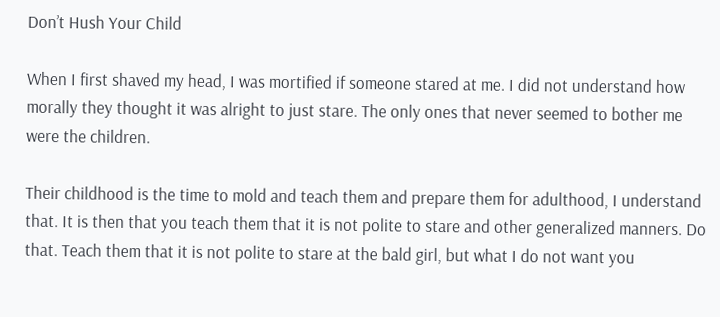Don’t Hush Your Child

When I first shaved my head, I was mortified if someone stared at me. I did not understand how morally they thought it was alright to just stare. The only ones that never seemed to bother me were the children.

Their childhood is the time to mold and teach them and prepare them for adulthood, I understand that. It is then that you teach them that it is not polite to stare and other generalized manners. Do that. Teach them that it is not polite to stare at the bald girl, but what I do not want you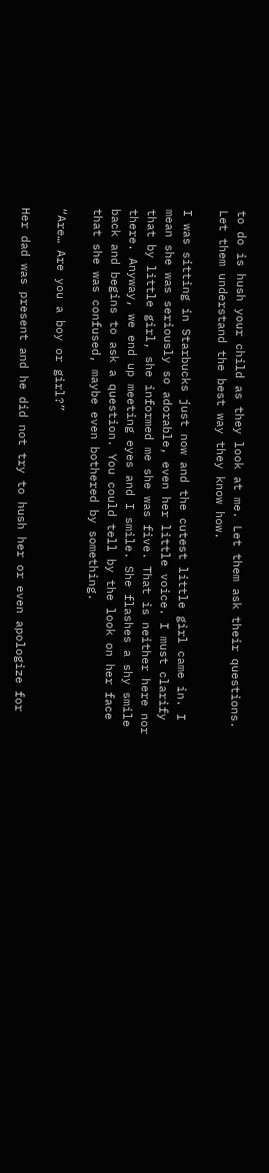to do is hush your child as they look at me. Let them ask their questions. Let them understand the best way they know how.

I was sitting in Starbucks just now and the cutest little girl came in. I mean she was seriously so adorable, even her little voice. I must clarify that by little girl, she informed me she was five. That is neither here nor there. Anyway, we end up meeting eyes and I smile. She flashes a shy smile back and begins to ask a question. You could tell by the look on her face that she was confused, maybe even bothered by something.

“Are… Are you a boy or girl?”

Her dad was present and he did not try to hush her or even apologize for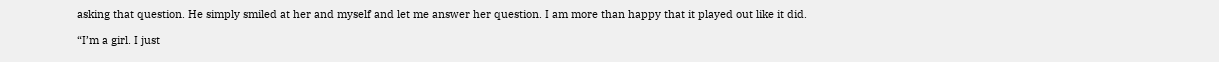asking that question. He simply smiled at her and myself and let me answer her question. I am more than happy that it played out like it did.

“I’m a girl. I just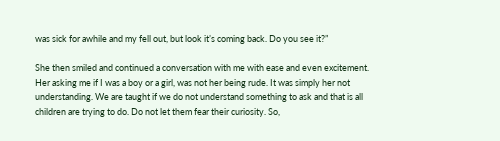was sick for awhile and my fell out, but look it’s coming back. Do you see it?”

She then smiled and continued a conversation with me with ease and even excitement. Her asking me if I was a boy or a girl, was not her being rude. It was simply her not understanding. We are taught if we do not understand something to ask and that is all children are trying to do. Do not let them fear their curiosity. So,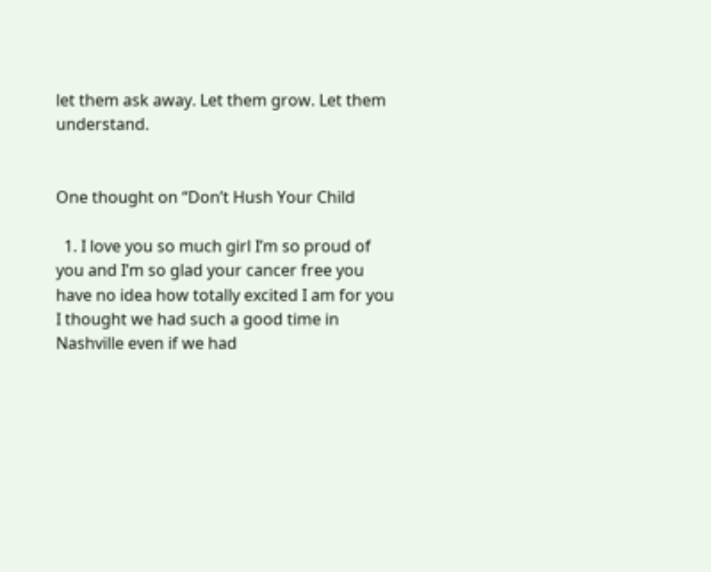let them ask away. Let them grow. Let them understand.


One thought on “Don’t Hush Your Child

  1. I love you so much girl I’m so proud of you and I’m so glad your cancer free you have no idea how totally excited I am for you I thought we had such a good time in Nashville even if we had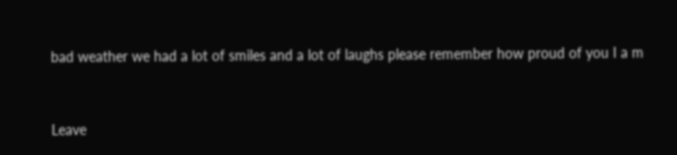bad weather we had a lot of smiles and a lot of laughs please remember how proud of you I a m


Leave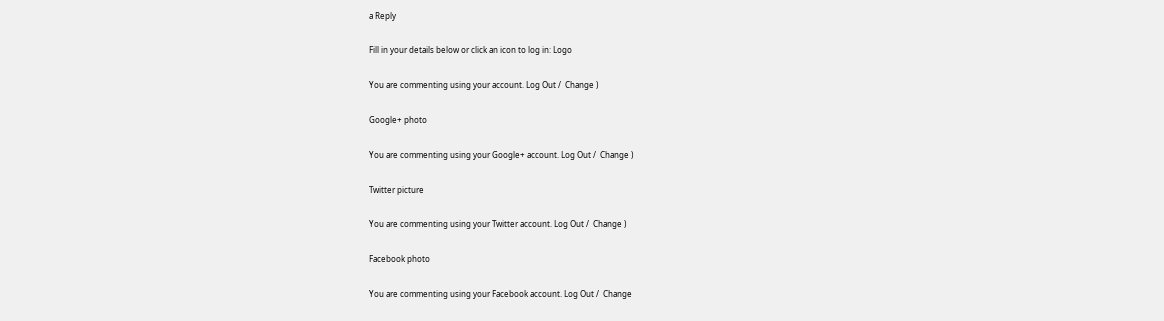a Reply

Fill in your details below or click an icon to log in: Logo

You are commenting using your account. Log Out /  Change )

Google+ photo

You are commenting using your Google+ account. Log Out /  Change )

Twitter picture

You are commenting using your Twitter account. Log Out /  Change )

Facebook photo

You are commenting using your Facebook account. Log Out /  Change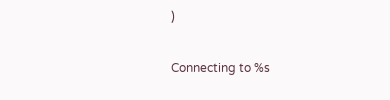)


Connecting to %s